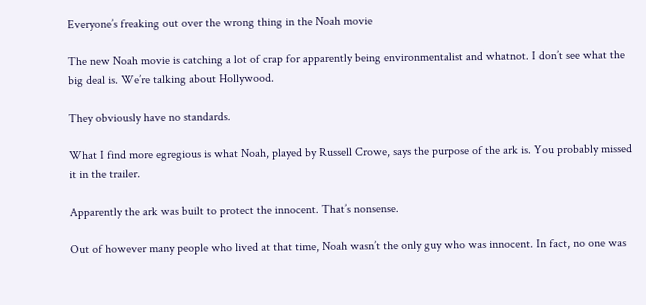Everyone’s freaking out over the wrong thing in the Noah movie

The new Noah movie is catching a lot of crap for apparently being environmentalist and whatnot. I don’t see what the big deal is. We’re talking about Hollywood.

They obviously have no standards.

What I find more egregious is what Noah, played by Russell Crowe, says the purpose of the ark is. You probably missed it in the trailer.

Apparently the ark was built to protect the innocent. That’s nonsense.

Out of however many people who lived at that time, Noah wasn’t the only guy who was innocent. In fact, no one was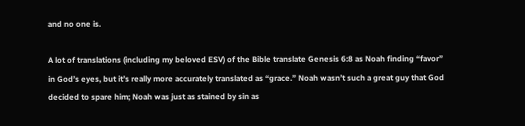and no one is.

A lot of translations (including my beloved ESV) of the Bible translate Genesis 6:8 as Noah finding “favor” in God’s eyes, but it’s really more accurately translated as “grace.” Noah wasn’t such a great guy that God decided to spare him; Noah was just as stained by sin as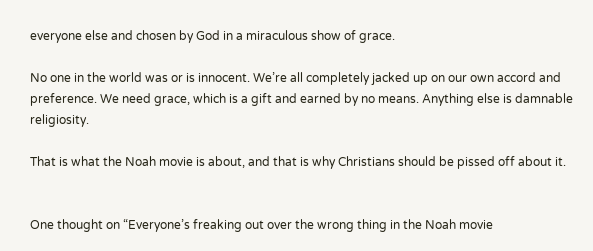everyone else and chosen by God in a miraculous show of grace.

No one in the world was or is innocent. We’re all completely jacked up on our own accord and preference. We need grace, which is a gift and earned by no means. Anything else is damnable religiosity.

That is what the Noah movie is about, and that is why Christians should be pissed off about it.


One thought on “Everyone’s freaking out over the wrong thing in the Noah movie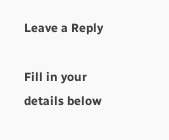Leave a Reply

Fill in your details below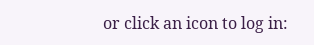or click an icon to log in: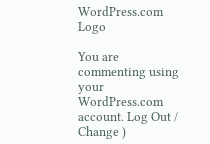WordPress.com Logo

You are commenting using your WordPress.com account. Log Out /  Change )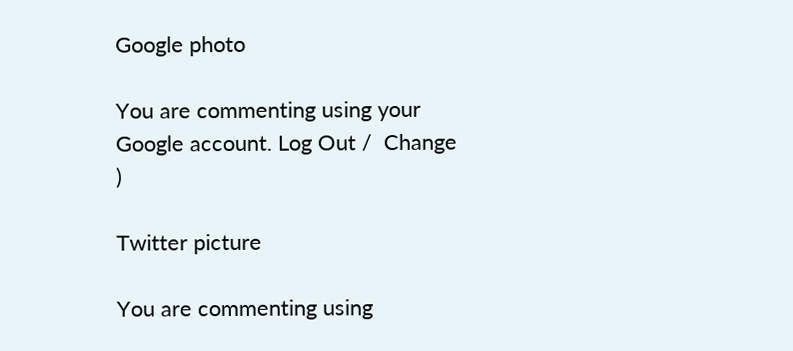Google photo

You are commenting using your Google account. Log Out /  Change )

Twitter picture

You are commenting using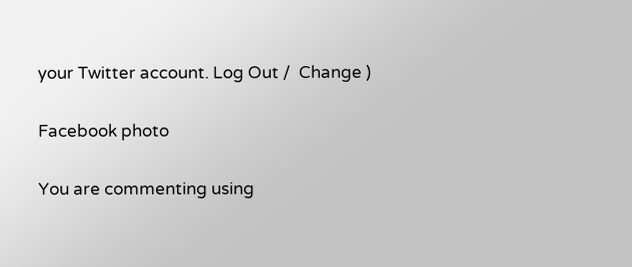your Twitter account. Log Out /  Change )

Facebook photo

You are commenting using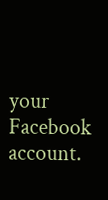your Facebook account.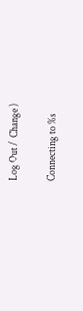Log Out /  Change )

Connecting to %s